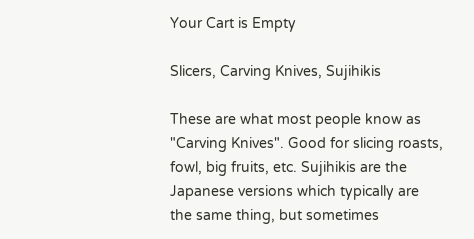Your Cart is Empty

Slicers, Carving Knives, Sujihikis

These are what most people know as "Carving Knives". Good for slicing roasts, fowl, big fruits, etc. Sujihikis are the Japanese versions which typically are the same thing, but sometimes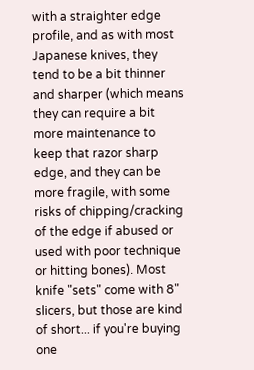with a straighter edge profile, and as with most Japanese knives, they tend to be a bit thinner and sharper (which means they can require a bit more maintenance to keep that razor sharp edge, and they can be more fragile, with some risks of chipping/cracking of the edge if abused or used with poor technique or hitting bones). Most knife "sets" come with 8" slicers, but those are kind of short... if you're buying one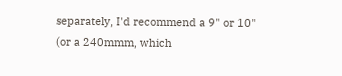separately, I'd recommend a 9" or 10" (or a 240mmm, which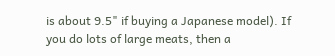is about 9.5" if buying a Japanese model). If you do lots of large meats, then a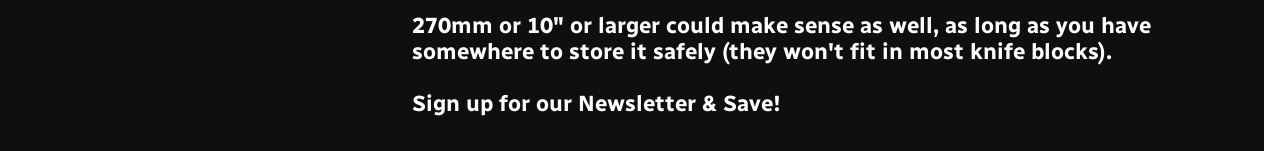270mm or 10" or larger could make sense as well, as long as you have somewhere to store it safely (they won't fit in most knife blocks).

Sign up for our Newsletter & Save!